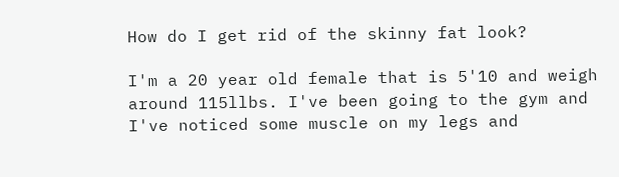How do I get rid of the skinny fat look?

I'm a 20 year old female that is 5'10 and weigh around 115llbs. I've been going to the gym and I've noticed some muscle on my legs and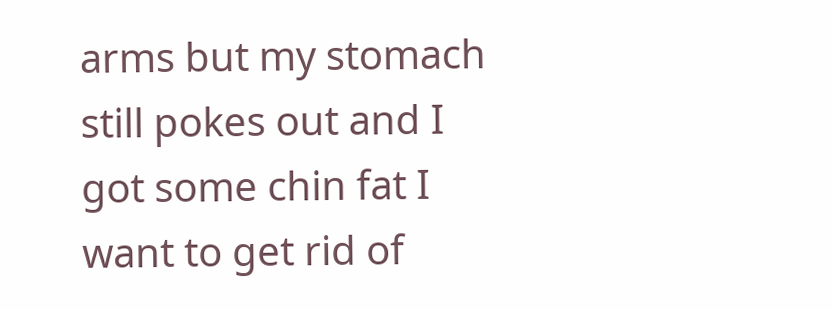arms but my stomach still pokes out and I got some chin fat I want to get rid of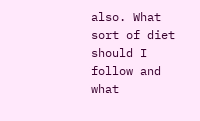also. What sort of diet should I follow and what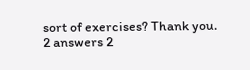sort of exercises? Thank you.
2 answers 2